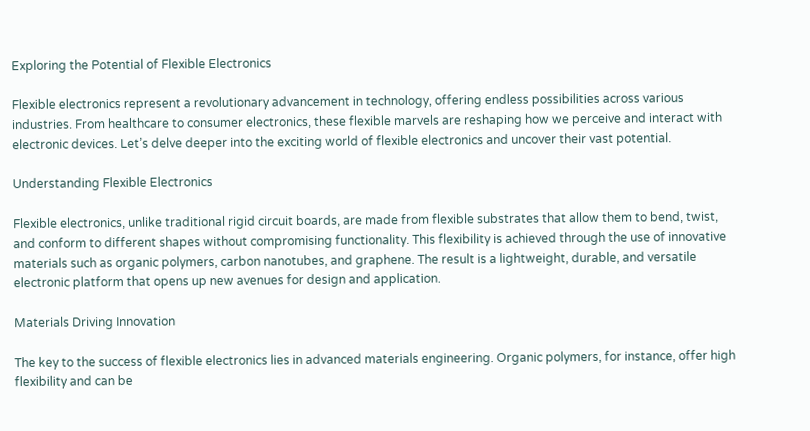Exploring the Potential of Flexible Electronics

Flexible electronics represent a revolutionary advancement in technology, offering endless possibilities across various industries. From healthcare to consumer electronics, these flexible marvels are reshaping how we perceive and interact with electronic devices. Let’s delve deeper into the exciting world of flexible electronics and uncover their vast potential.

Understanding Flexible Electronics

Flexible electronics, unlike traditional rigid circuit boards, are made from flexible substrates that allow them to bend, twist, and conform to different shapes without compromising functionality. This flexibility is achieved through the use of innovative materials such as organic polymers, carbon nanotubes, and graphene. The result is a lightweight, durable, and versatile electronic platform that opens up new avenues for design and application.

Materials Driving Innovation

The key to the success of flexible electronics lies in advanced materials engineering. Organic polymers, for instance, offer high flexibility and can be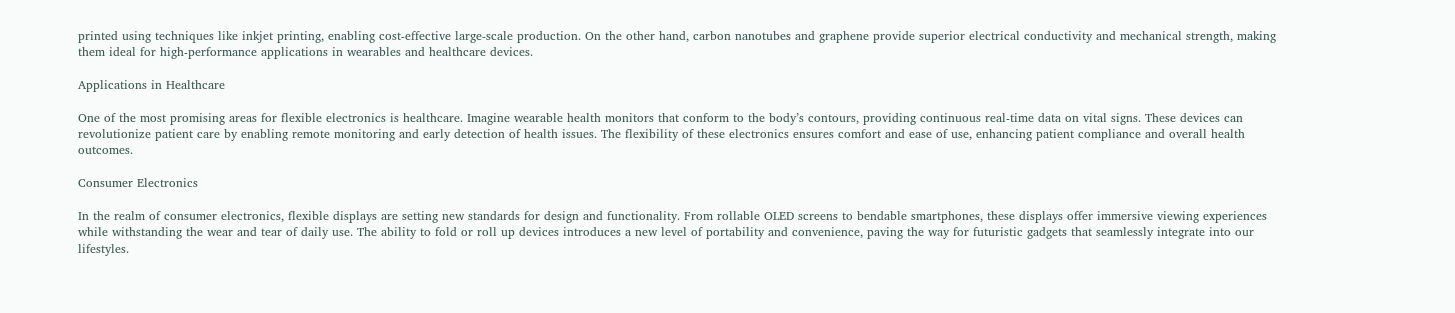printed using techniques like inkjet printing, enabling cost-effective large-scale production. On the other hand, carbon nanotubes and graphene provide superior electrical conductivity and mechanical strength, making them ideal for high-performance applications in wearables and healthcare devices.

Applications in Healthcare

One of the most promising areas for flexible electronics is healthcare. Imagine wearable health monitors that conform to the body’s contours, providing continuous real-time data on vital signs. These devices can revolutionize patient care by enabling remote monitoring and early detection of health issues. The flexibility of these electronics ensures comfort and ease of use, enhancing patient compliance and overall health outcomes.

Consumer Electronics

In the realm of consumer electronics, flexible displays are setting new standards for design and functionality. From rollable OLED screens to bendable smartphones, these displays offer immersive viewing experiences while withstanding the wear and tear of daily use. The ability to fold or roll up devices introduces a new level of portability and convenience, paving the way for futuristic gadgets that seamlessly integrate into our lifestyles.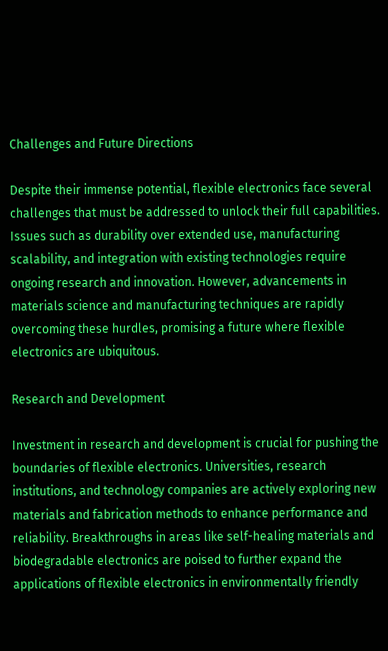Challenges and Future Directions

Despite their immense potential, flexible electronics face several challenges that must be addressed to unlock their full capabilities. Issues such as durability over extended use, manufacturing scalability, and integration with existing technologies require ongoing research and innovation. However, advancements in materials science and manufacturing techniques are rapidly overcoming these hurdles, promising a future where flexible electronics are ubiquitous.

Research and Development

Investment in research and development is crucial for pushing the boundaries of flexible electronics. Universities, research institutions, and technology companies are actively exploring new materials and fabrication methods to enhance performance and reliability. Breakthroughs in areas like self-healing materials and biodegradable electronics are poised to further expand the applications of flexible electronics in environmentally friendly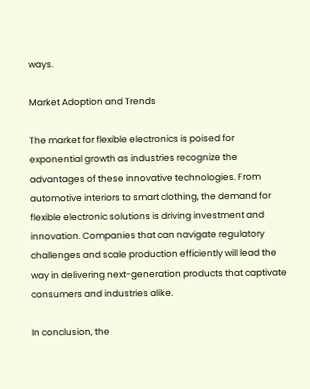ways.

Market Adoption and Trends

The market for flexible electronics is poised for exponential growth as industries recognize the advantages of these innovative technologies. From automotive interiors to smart clothing, the demand for flexible electronic solutions is driving investment and innovation. Companies that can navigate regulatory challenges and scale production efficiently will lead the way in delivering next-generation products that captivate consumers and industries alike.

In conclusion, the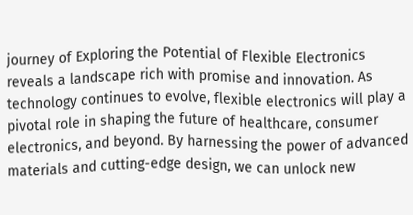journey of Exploring the Potential of Flexible Electronics reveals a landscape rich with promise and innovation. As technology continues to evolve, flexible electronics will play a pivotal role in shaping the future of healthcare, consumer electronics, and beyond. By harnessing the power of advanced materials and cutting-edge design, we can unlock new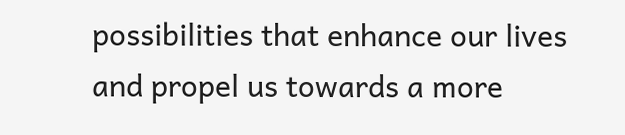possibilities that enhance our lives and propel us towards a more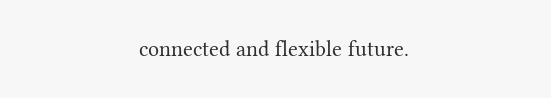connected and flexible future.